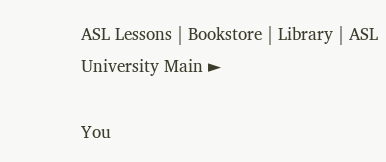ASL Lessons | Bookstore | Library | ASL University Main ►

You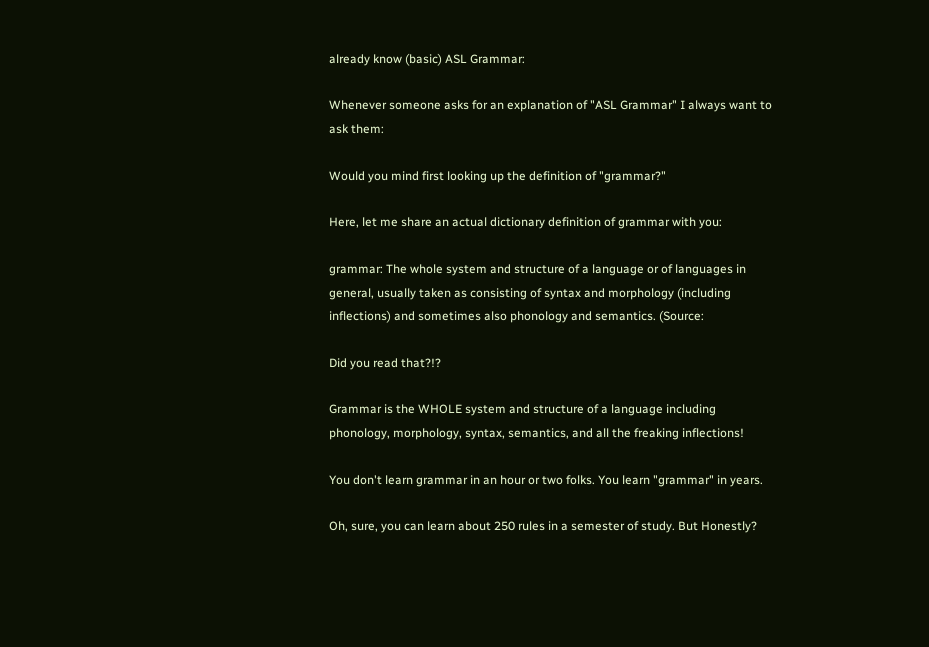already know (basic) ASL Grammar:

Whenever someone asks for an explanation of "ASL Grammar" I always want to ask them:

Would you mind first looking up the definition of "grammar?"

Here, let me share an actual dictionary definition of grammar with you:

grammar: The whole system and structure of a language or of languages in general, usually taken as consisting of syntax and morphology (including inflections) and sometimes also phonology and semantics. (Source:

Did you read that?!?

Grammar is the WHOLE system and structure of a language including phonology, morphology, syntax, semantics, and all the freaking inflections!

You don't learn grammar in an hour or two folks. You learn "grammar" in years.

Oh, sure, you can learn about 250 rules in a semester of study. But Honestly?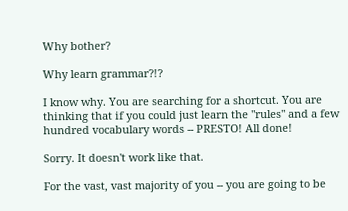Why bother?

Why learn grammar?!?

I know why. You are searching for a shortcut. You are thinking that if you could just learn the "rules" and a few hundred vocabulary words -- PRESTO! All done!

Sorry. It doesn't work like that.

For the vast, vast majority of you -- you are going to be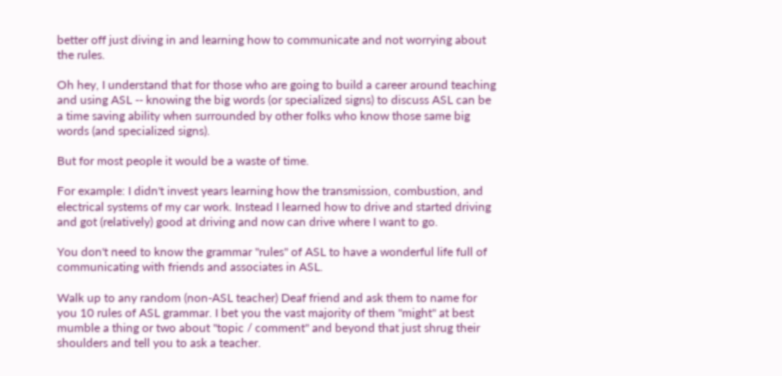better off just diving in and learning how to communicate and not worrying about the rules.

Oh hey, I understand that for those who are going to build a career around teaching and using ASL -- knowing the big words (or specialized signs) to discuss ASL can be a time saving ability when surrounded by other folks who know those same big words (and specialized signs).

But for most people it would be a waste of time.

For example: I didn't invest years learning how the transmission, combustion, and electrical systems of my car work. Instead I learned how to drive and started driving and got (relatively) good at driving and now can drive where I want to go.

You don't need to know the grammar "rules" of ASL to have a wonderful life full of communicating with friends and associates in ASL.

Walk up to any random (non-ASL teacher) Deaf friend and ask them to name for you 10 rules of ASL grammar. I bet you the vast majority of them "might" at best mumble a thing or two about "topic / comment" and beyond that just shrug their shoulders and tell you to ask a teacher.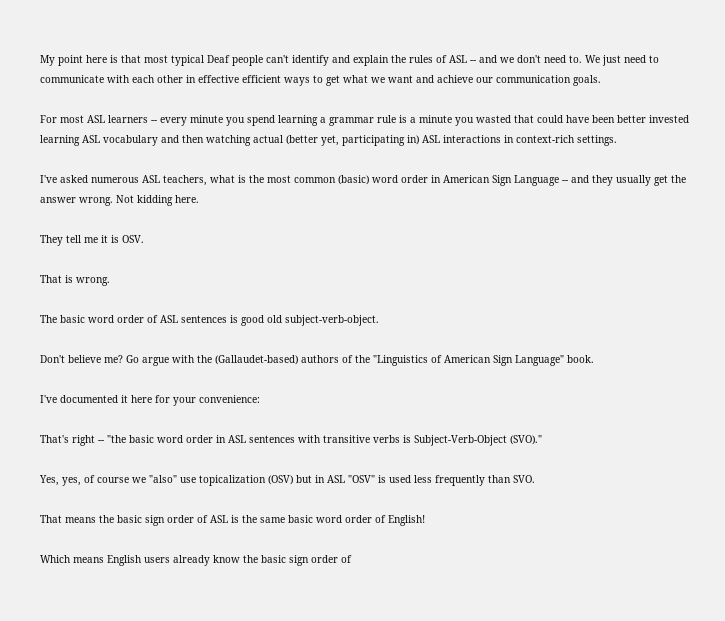My point here is that most typical Deaf people can't identify and explain the rules of ASL -- and we don't need to. We just need to communicate with each other in effective efficient ways to get what we want and achieve our communication goals.

For most ASL learners -- every minute you spend learning a grammar rule is a minute you wasted that could have been better invested learning ASL vocabulary and then watching actual (better yet, participating in) ASL interactions in context-rich settings.

I've asked numerous ASL teachers, what is the most common (basic) word order in American Sign Language -- and they usually get the answer wrong. Not kidding here.

They tell me it is OSV.

That is wrong.

The basic word order of ASL sentences is good old subject-verb-object.

Don't believe me? Go argue with the (Gallaudet-based) authors of the "Linguistics of American Sign Language" book.

I've documented it here for your convenience:

That's right -- "the basic word order in ASL sentences with transitive verbs is Subject-Verb-Object (SVO)."

Yes, yes, of course we "also" use topicalization (OSV) but in ASL "OSV" is used less frequently than SVO.

That means the basic sign order of ASL is the same basic word order of English!

Which means English users already know the basic sign order of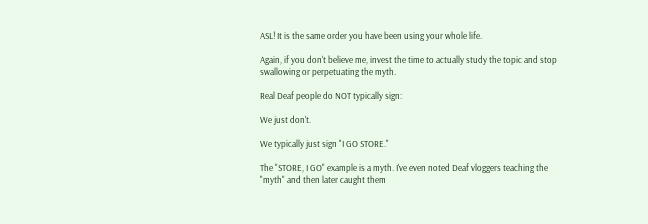ASL! It is the same order you have been using your whole life.

Again, if you don't believe me, invest the time to actually study the topic and stop swallowing or perpetuating the myth.

Real Deaf people do NOT typically sign:

We just don't.

We typically just sign "I GO STORE."

The "STORE, I GO" example is a myth. I've even noted Deaf vloggers teaching the "myth" and then later caught them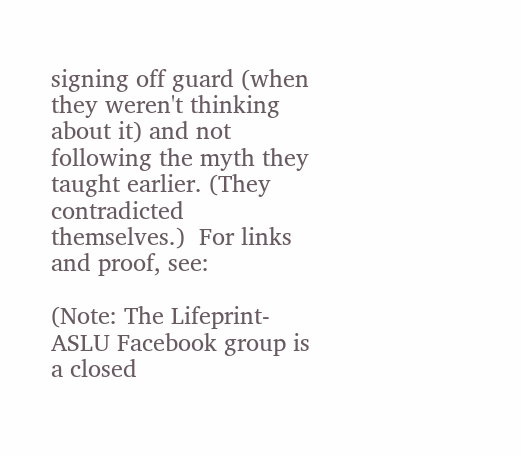signing off guard (when they weren't thinking about it) and not following the myth they taught earlier. (They contradicted themselves.)  For links and proof, see:

(Note: The Lifeprint-ASLU Facebook group is a closed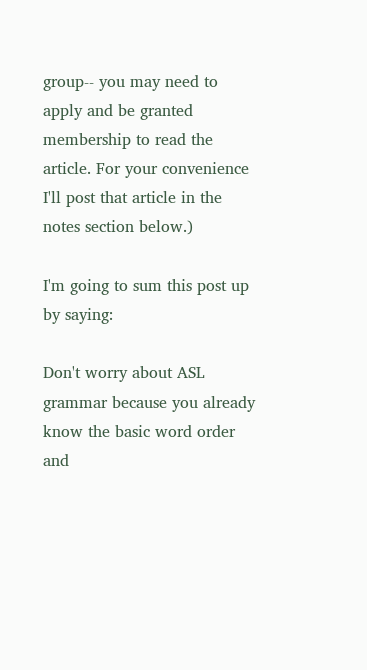group-- you may need to apply and be granted membership to read the article. For your convenience I'll post that article in the notes section below.)

I'm going to sum this post up by saying:

Don't worry about ASL grammar because you already know the basic word order and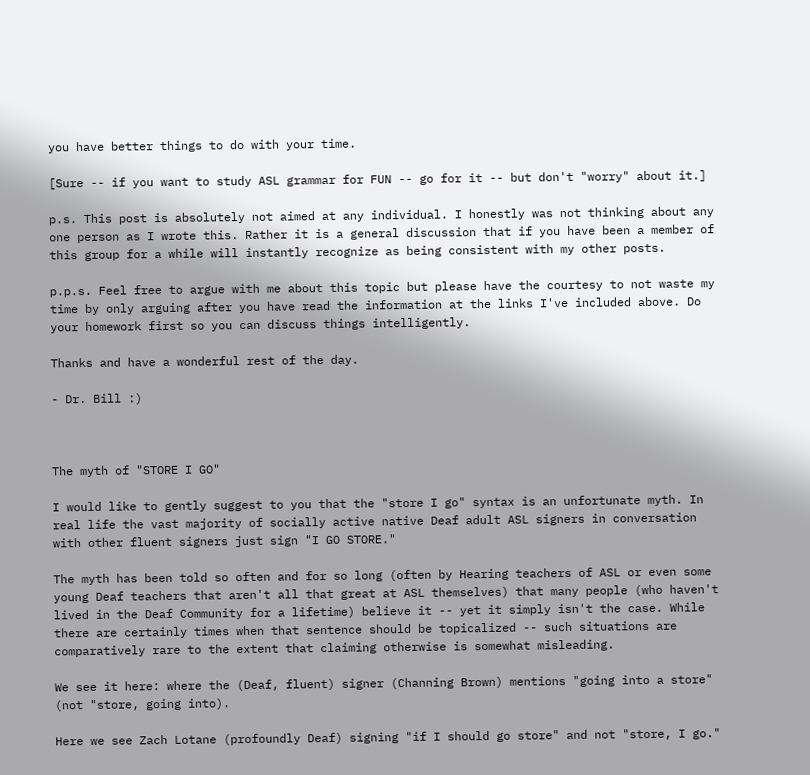you have better things to do with your time.

[Sure -- if you want to study ASL grammar for FUN -- go for it -- but don't "worry" about it.]

p.s. This post is absolutely not aimed at any individual. I honestly was not thinking about any one person as I wrote this. Rather it is a general discussion that if you have been a member of this group for a while will instantly recognize as being consistent with my other posts.

p.p.s. Feel free to argue with me about this topic but please have the courtesy to not waste my time by only arguing after you have read the information at the links I've included above. Do your homework first so you can discuss things intelligently.

Thanks and have a wonderful rest of the day.

- Dr. Bill :)



The myth of "STORE I GO"

I would like to gently suggest to you that the "store I go" syntax is an unfortunate myth. In real life the vast majority of socially active native Deaf adult ASL signers in conversation with other fluent signers just sign "I GO STORE."

The myth has been told so often and for so long (often by Hearing teachers of ASL or even some young Deaf teachers that aren't all that great at ASL themselves) that many people (who haven't lived in the Deaf Community for a lifetime) believe it -- yet it simply isn't the case. While there are certainly times when that sentence should be topicalized -- such situations are comparatively rare to the extent that claiming otherwise is somewhat misleading.

We see it here: where the (Deaf, fluent) signer (Channing Brown) mentions "going into a store" (not "store, going into).

Here we see Zach Lotane (profoundly Deaf) signing "if I should go store" and not "store, I go."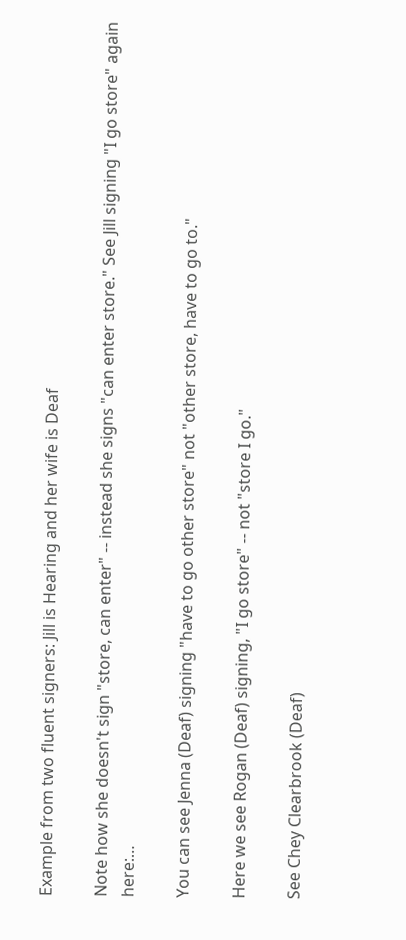Example from two fluent signers: Jill is Hearing and her wife is Deaf

Note how she doesn't sign "store, can enter" -- instead she signs "can enter store." See Jill signing "I go store" again here:…

You can see Jenna (Deaf) signing "have to go other store" not "other store, have to go to."

Here we see Rogan (Deaf) signing, "I go store" -- not "store I go."

See Chey Clearbrook (Deaf)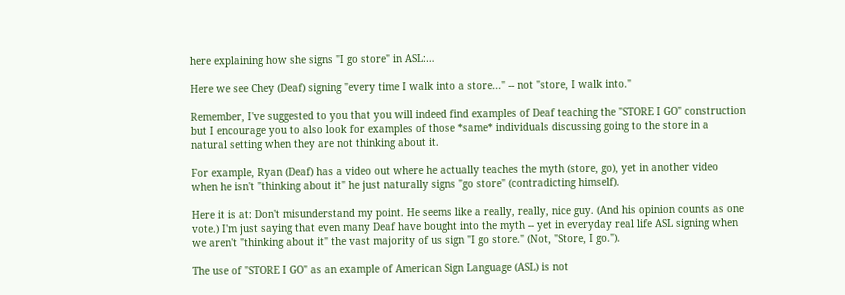here explaining how she signs "I go store" in ASL:…

Here we see Chey (Deaf) signing "every time I walk into a store..." -- not "store, I walk into."

Remember, I've suggested to you that you will indeed find examples of Deaf teaching the "STORE I GO" construction but I encourage you to also look for examples of those *same* individuals discussing going to the store in a natural setting when they are not thinking about it.

For example, Ryan (Deaf) has a video out where he actually teaches the myth (store, go), yet in another video when he isn't "thinking about it" he just naturally signs "go store" (contradicting himself).

Here it is at: Don't misunderstand my point. He seems like a really, really, nice guy. (And his opinion counts as one vote.) I'm just saying that even many Deaf have bought into the myth -- yet in everyday real life ASL signing when we aren't "thinking about it" the vast majority of us sign "I go store." (Not, "Store, I go.").

The use of "STORE I GO" as an example of American Sign Language (ASL) is not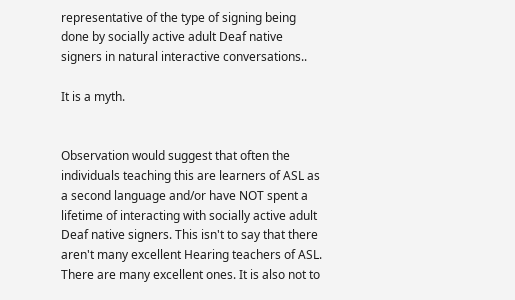representative of the type of signing being done by socially active adult Deaf native signers in natural interactive conversations..

It is a myth.


Observation would suggest that often the individuals teaching this are learners of ASL as a second language and/or have NOT spent a lifetime of interacting with socially active adult Deaf native signers. This isn't to say that there aren't many excellent Hearing teachers of ASL. There are many excellent ones. It is also not to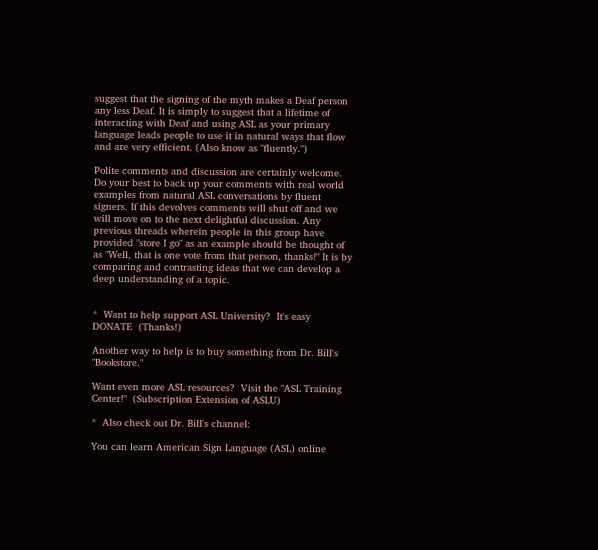suggest that the signing of the myth makes a Deaf person any less Deaf. It is simply to suggest that a lifetime of interacting with Deaf and using ASL as your primary language leads people to use it in natural ways that flow and are very efficient. (Also know as "fluently.")

Polite comments and discussion are certainly welcome. Do your best to back up your comments with real world examples from natural ASL conversations by fluent signers. If this devolves comments will shut off and we will move on to the next delightful discussion. Any previous threads wherein people in this group have provided "store I go" as an example should be thought of as "Well, that is one vote from that person, thanks!" It is by comparing and contrasting ideas that we can develop a deep understanding of a topic.


*  Want to help support ASL University?  It's easy
DONATE  (Thanks!)

Another way to help is to buy something from Dr. Bill's "Bookstore."

Want even more ASL resources?  Visit the "ASL Training Center!"  (Subscription Extension of ASLU)

*  Also check out Dr. Bill's channel:

You can learn American Sign Language (ASL) online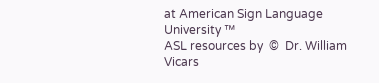at American Sign Language University ™
ASL resources by  ©  Dr. William Vicars